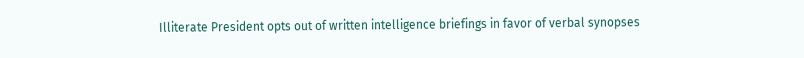Illiterate President opts out of written intelligence briefings in favor of verbal synopses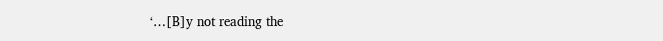‘…[B]y not reading the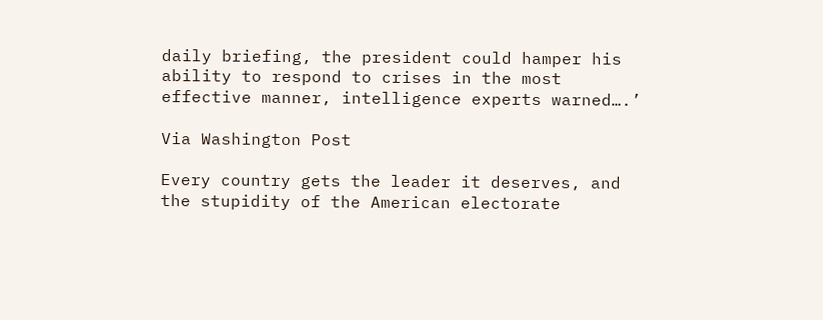daily briefing, the president could hamper his ability to respond to crises in the most effective manner, intelligence experts warned….’

Via Washington Post

Every country gets the leader it deserves, and the stupidity of the American electorate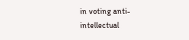in voting anti-intellectual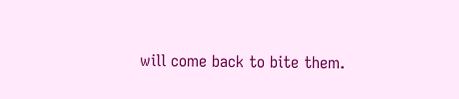will come back to bite them.